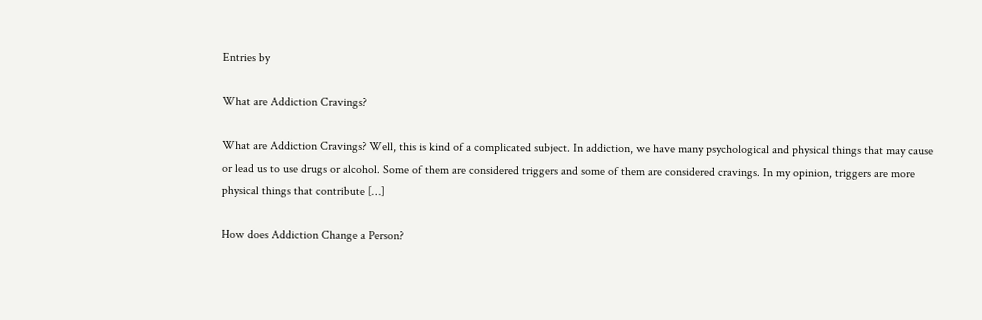Entries by

What are Addiction Cravings?

What are Addiction Cravings? Well, this is kind of a complicated subject. In addiction, we have many psychological and physical things that may cause or lead us to use drugs or alcohol. Some of them are considered triggers and some of them are considered cravings. In my opinion, triggers are more physical things that contribute […]

How does Addiction Change a Person?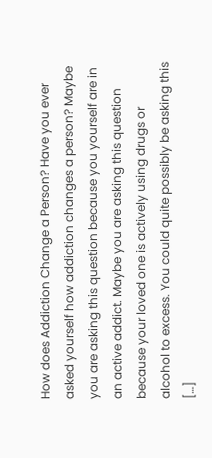How does Addiction Change a Person? Have you ever asked yourself how addiction changes a person? Maybe you are asking this question because you yourself are in an active addict. Maybe you are asking this question because your loved one is actively using drugs or alcohol to excess. You could quite possibly be asking this […]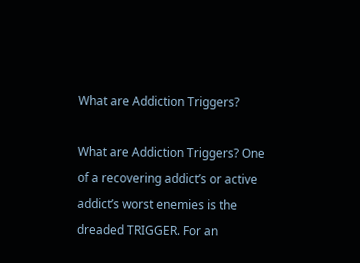What are Addiction Triggers?

What are Addiction Triggers? One of a recovering addict’s or active addict’s worst enemies is the dreaded TRIGGER. For an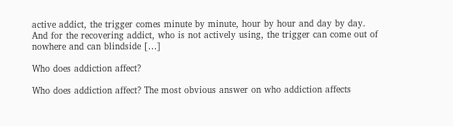active addict, the trigger comes minute by minute, hour by hour and day by day. And for the recovering addict, who is not actively using, the trigger can come out of nowhere and can blindside […]

Who does addiction affect?

Who does addiction affect? The most obvious answer on who addiction affects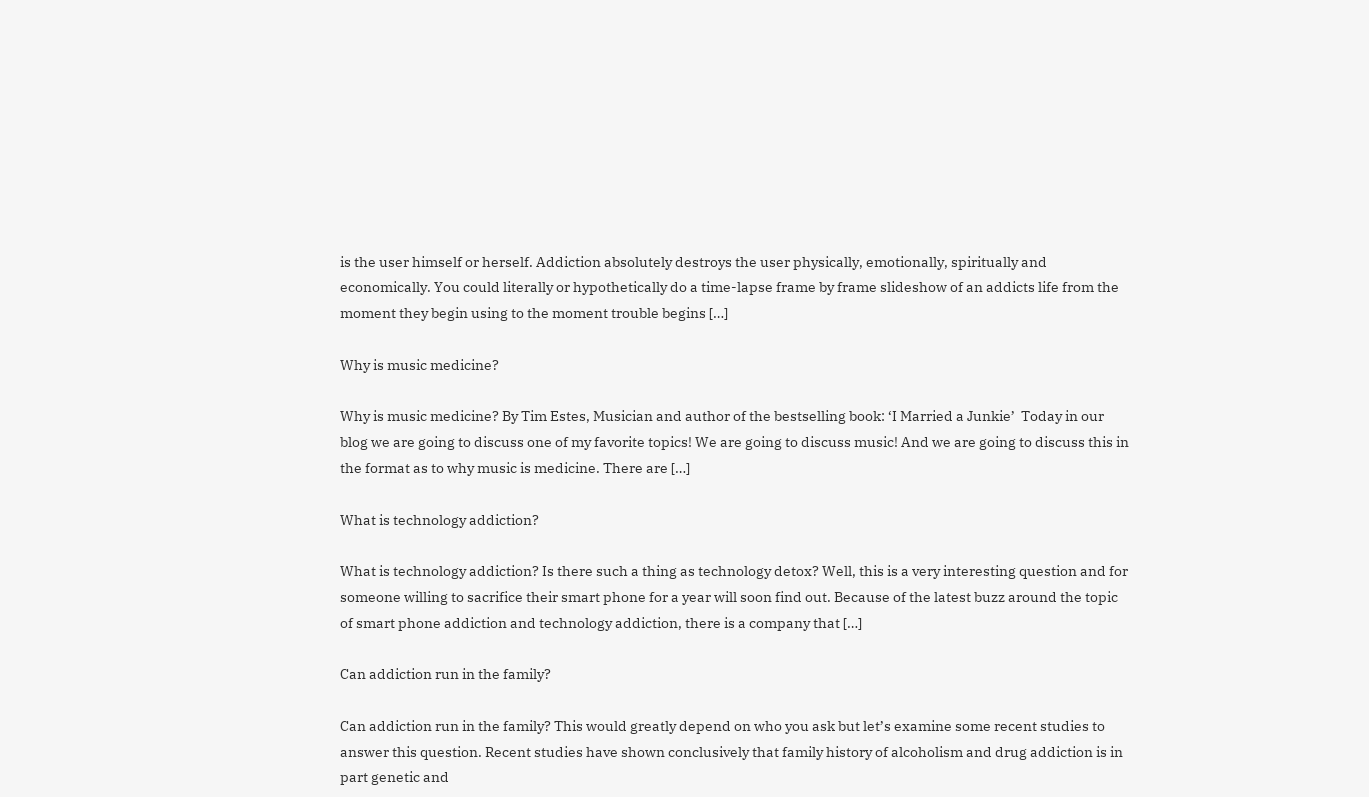is the user himself or herself. Addiction absolutely destroys the user physically, emotionally, spiritually and economically. You could literally or hypothetically do a time-lapse frame by frame slideshow of an addicts life from the moment they begin using to the moment trouble begins […]

Why is music medicine?

Why is music medicine? By Tim Estes, Musician and author of the bestselling book: ‘I Married a Junkie’  Today in our blog we are going to discuss one of my favorite topics! We are going to discuss music! And we are going to discuss this in the format as to why music is medicine. There are […]

What is technology addiction?

What is technology addiction? Is there such a thing as technology detox? Well, this is a very interesting question and for someone willing to sacrifice their smart phone for a year will soon find out. Because of the latest buzz around the topic of smart phone addiction and technology addiction, there is a company that […]

Can addiction run in the family?

Can addiction run in the family? This would greatly depend on who you ask but let’s examine some recent studies to answer this question. Recent studies have shown conclusively that family history of alcoholism and drug addiction is in part genetic and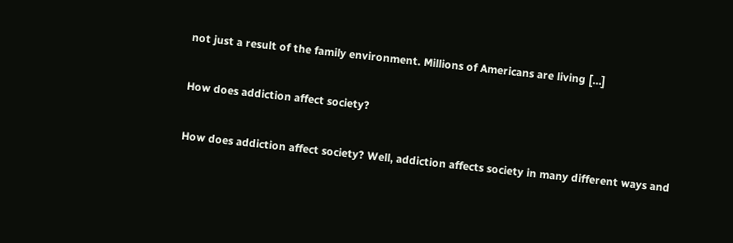not just a result of the family environment. Millions of Americans are living […]

How does addiction affect society?

How does addiction affect society? Well, addiction affects society in many different ways and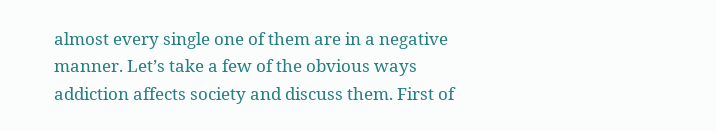almost every single one of them are in a negative manner. Let’s take a few of the obvious ways addiction affects society and discuss them. First of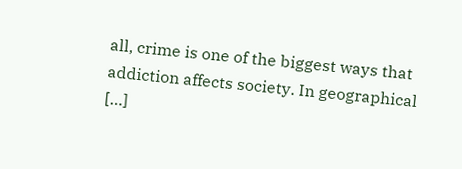all, crime is one of the biggest ways that addiction affects society. In geographical […]